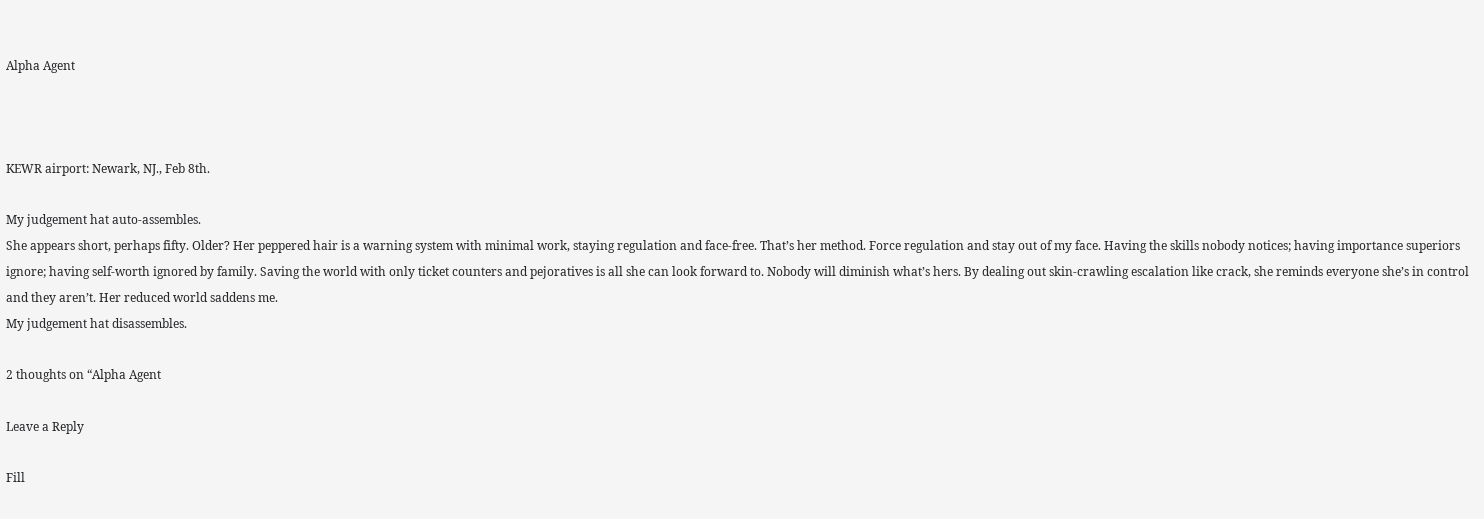Alpha Agent



KEWR airport: Newark, NJ., Feb 8th.

My judgement hat auto-assembles.
She appears short, perhaps fifty. Older? Her peppered hair is a warning system with minimal work, staying regulation and face-free. That’s her method. Force regulation and stay out of my face. Having the skills nobody notices; having importance superiors ignore; having self-worth ignored by family. Saving the world with only ticket counters and pejoratives is all she can look forward to. Nobody will diminish what’s hers. By dealing out skin-crawling escalation like crack, she reminds everyone she’s in control and they aren’t. Her reduced world saddens me.
My judgement hat disassembles.

2 thoughts on “Alpha Agent

Leave a Reply

Fill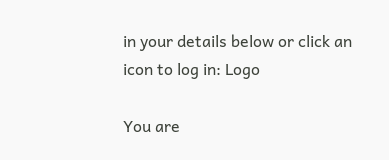in your details below or click an icon to log in: Logo

You are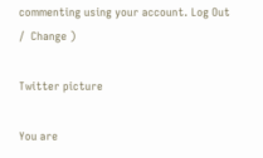commenting using your account. Log Out /  Change )

Twitter picture

You are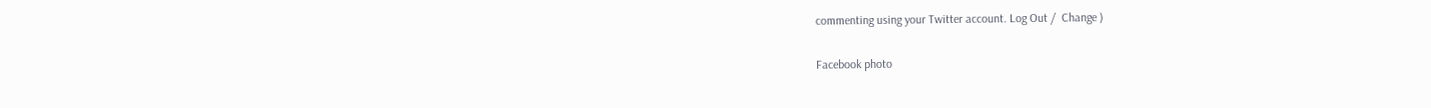commenting using your Twitter account. Log Out /  Change )

Facebook photo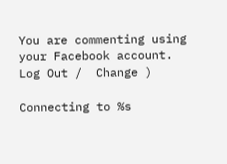You are commenting using your Facebook account. Log Out /  Change )

Connecting to %s